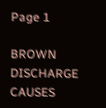Page 1

BROWN DISCHARGE CAUSES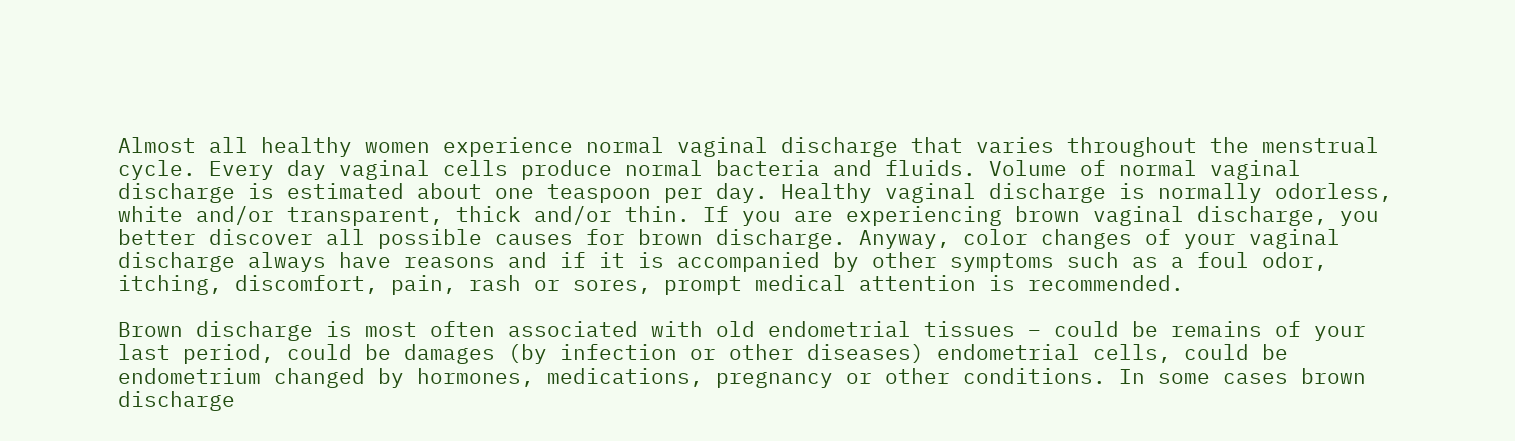Almost all healthy women experience normal vaginal discharge that varies throughout the menstrual cycle. Every day vaginal cells produce normal bacteria and fluids. Volume of normal vaginal discharge is estimated about one teaspoon per day. Healthy vaginal discharge is normally odorless, white and/or transparent, thick and/or thin. If you are experiencing brown vaginal discharge, you better discover all possible causes for brown discharge. Anyway, color changes of your vaginal discharge always have reasons and if it is accompanied by other symptoms such as a foul odor, itching, discomfort, pain, rash or sores, prompt medical attention is recommended.

Brown discharge is most often associated with old endometrial tissues – could be remains of your last period, could be damages (by infection or other diseases) endometrial cells, could be endometrium changed by hormones, medications, pregnancy or other conditions. In some cases brown discharge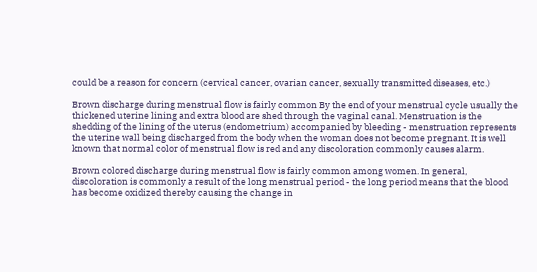could be a reason for concern (cervical cancer, ovarian cancer, sexually transmitted diseases, etc.)

Brown discharge during menstrual flow is fairly common By the end of your menstrual cycle usually the thickened uterine lining and extra blood are shed through the vaginal canal. Menstruation is the shedding of the lining of the uterus (endometrium) accompanied by bleeding - menstruation represents the uterine wall being discharged from the body when the woman does not become pregnant. It is well known that normal color of menstrual flow is red and any discoloration commonly causes alarm.

Brown colored discharge during menstrual flow is fairly common among women. In general, discoloration is commonly a result of the long menstrual period - the long period means that the blood has become oxidized thereby causing the change in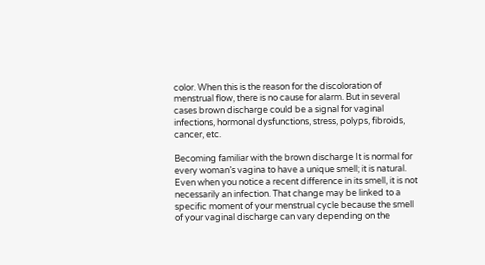color. When this is the reason for the discoloration of menstrual flow, there is no cause for alarm. But in several cases brown discharge could be a signal for vaginal infections, hormonal dysfunctions, stress, polyps, fibroids, cancer, etc.

Becoming familiar with the brown discharge It is normal for every woman’s vagina to have a unique smell; it is natural. Even when you notice a recent difference in its smell, it is not necessarily an infection. That change may be linked to a specific moment of your menstrual cycle because the smell of your vaginal discharge can vary depending on the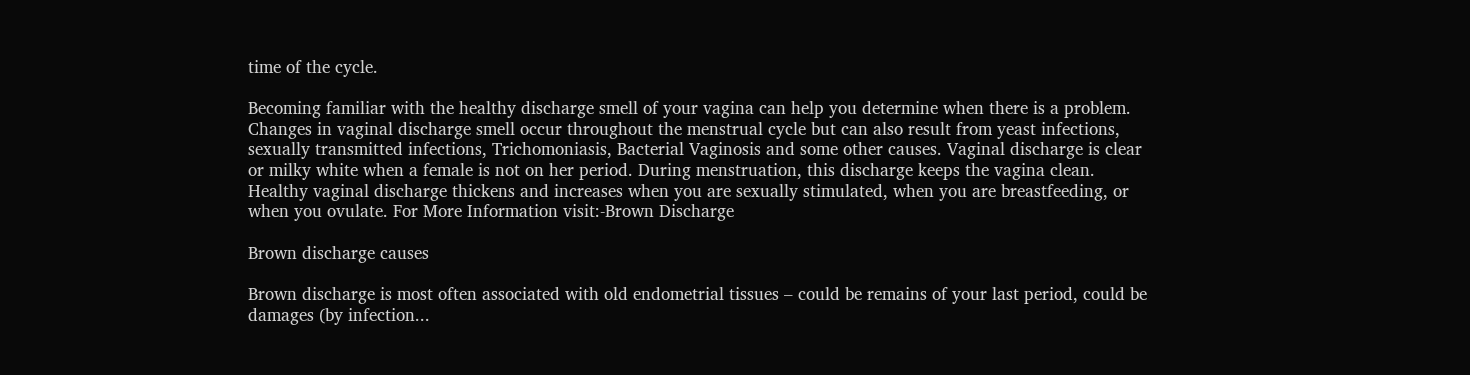time of the cycle.

Becoming familiar with the healthy discharge smell of your vagina can help you determine when there is a problem. Changes in vaginal discharge smell occur throughout the menstrual cycle but can also result from yeast infections, sexually transmitted infections, Trichomoniasis, Bacterial Vaginosis and some other causes. Vaginal discharge is clear or milky white when a female is not on her period. During menstruation, this discharge keeps the vagina clean. Healthy vaginal discharge thickens and increases when you are sexually stimulated, when you are breastfeeding, or when you ovulate. For More Information visit:-Brown Discharge

Brown discharge causes

Brown discharge is most often associated with old endometrial tissues – could be remains of your last period, could be damages (by infection...